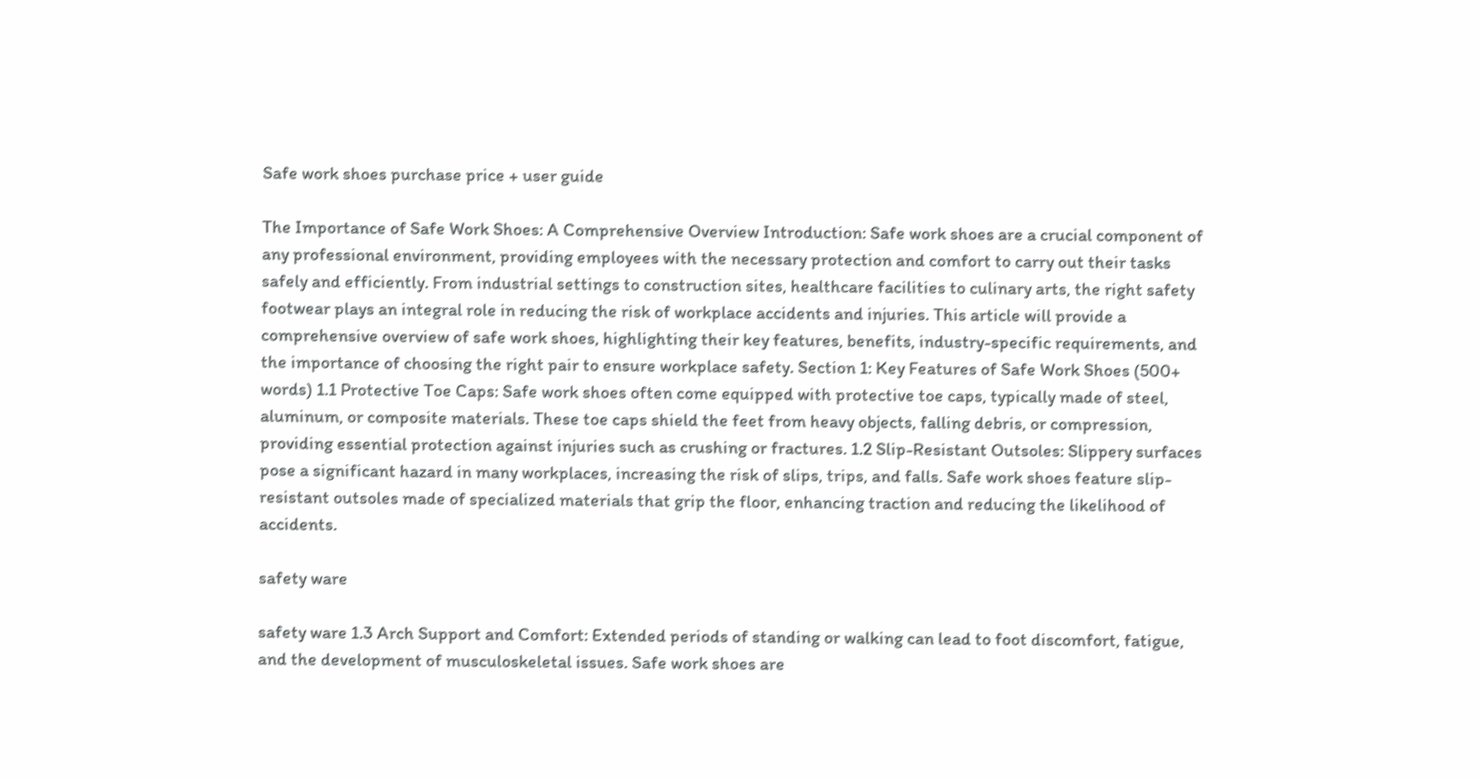Safe work shoes purchase price + user guide

The Importance of Safe Work Shoes: A Comprehensive Overview Introduction: Safe work shoes are a crucial component of any professional environment, providing employees with the necessary protection and comfort to carry out their tasks safely and efficiently. From industrial settings to construction sites, healthcare facilities to culinary arts, the right safety footwear plays an integral role in reducing the risk of workplace accidents and injuries. This article will provide a comprehensive overview of safe work shoes, highlighting their key features, benefits, industry-specific requirements, and the importance of choosing the right pair to ensure workplace safety. Section 1: Key Features of Safe Work Shoes (500+ words) 1.1 Protective Toe Caps: Safe work shoes often come equipped with protective toe caps, typically made of steel, aluminum, or composite materials. These toe caps shield the feet from heavy objects, falling debris, or compression, providing essential protection against injuries such as crushing or fractures. 1.2 Slip-Resistant Outsoles: Slippery surfaces pose a significant hazard in many workplaces, increasing the risk of slips, trips, and falls. Safe work shoes feature slip-resistant outsoles made of specialized materials that grip the floor, enhancing traction and reducing the likelihood of accidents.

safety ware

safety ware 1.3 Arch Support and Comfort: Extended periods of standing or walking can lead to foot discomfort, fatigue, and the development of musculoskeletal issues. Safe work shoes are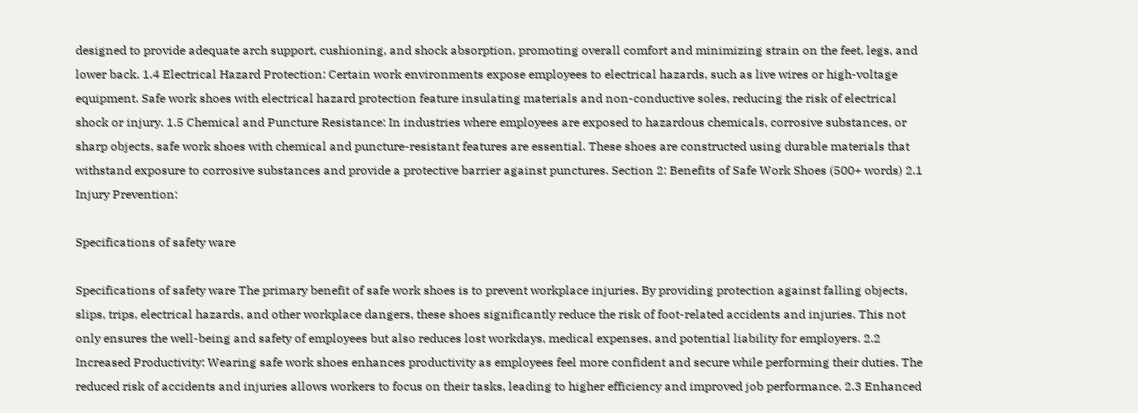designed to provide adequate arch support, cushioning, and shock absorption, promoting overall comfort and minimizing strain on the feet, legs, and lower back. 1.4 Electrical Hazard Protection: Certain work environments expose employees to electrical hazards, such as live wires or high-voltage equipment. Safe work shoes with electrical hazard protection feature insulating materials and non-conductive soles, reducing the risk of electrical shock or injury. 1.5 Chemical and Puncture Resistance: In industries where employees are exposed to hazardous chemicals, corrosive substances, or sharp objects, safe work shoes with chemical and puncture-resistant features are essential. These shoes are constructed using durable materials that withstand exposure to corrosive substances and provide a protective barrier against punctures. Section 2: Benefits of Safe Work Shoes (500+ words) 2.1 Injury Prevention:

Specifications of safety ware

Specifications of safety ware The primary benefit of safe work shoes is to prevent workplace injuries. By providing protection against falling objects, slips, trips, electrical hazards, and other workplace dangers, these shoes significantly reduce the risk of foot-related accidents and injuries. This not only ensures the well-being and safety of employees but also reduces lost workdays, medical expenses, and potential liability for employers. 2.2 Increased Productivity: Wearing safe work shoes enhances productivity as employees feel more confident and secure while performing their duties. The reduced risk of accidents and injuries allows workers to focus on their tasks, leading to higher efficiency and improved job performance. 2.3 Enhanced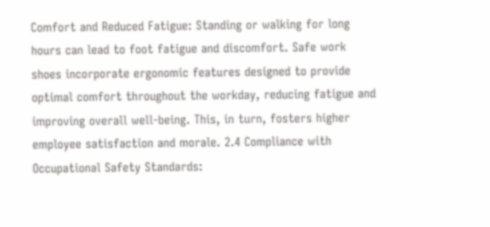Comfort and Reduced Fatigue: Standing or walking for long hours can lead to foot fatigue and discomfort. Safe work shoes incorporate ergonomic features designed to provide optimal comfort throughout the workday, reducing fatigue and improving overall well-being. This, in turn, fosters higher employee satisfaction and morale. 2.4 Compliance with Occupational Safety Standards: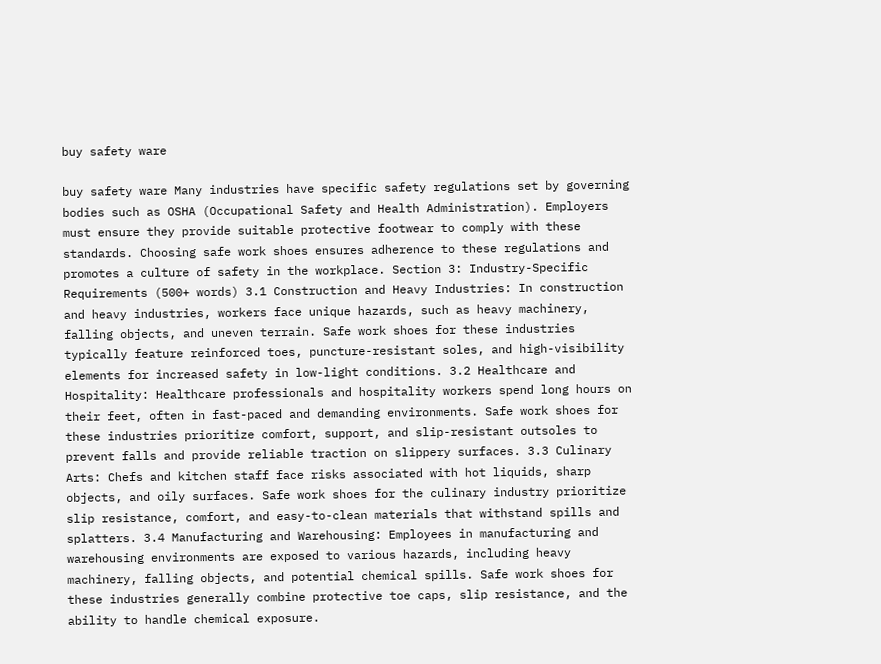buy safety ware

buy safety ware Many industries have specific safety regulations set by governing bodies such as OSHA (Occupational Safety and Health Administration). Employers must ensure they provide suitable protective footwear to comply with these standards. Choosing safe work shoes ensures adherence to these regulations and promotes a culture of safety in the workplace. Section 3: Industry-Specific Requirements (500+ words) 3.1 Construction and Heavy Industries: In construction and heavy industries, workers face unique hazards, such as heavy machinery, falling objects, and uneven terrain. Safe work shoes for these industries typically feature reinforced toes, puncture-resistant soles, and high-visibility elements for increased safety in low-light conditions. 3.2 Healthcare and Hospitality: Healthcare professionals and hospitality workers spend long hours on their feet, often in fast-paced and demanding environments. Safe work shoes for these industries prioritize comfort, support, and slip-resistant outsoles to prevent falls and provide reliable traction on slippery surfaces. 3.3 Culinary Arts: Chefs and kitchen staff face risks associated with hot liquids, sharp objects, and oily surfaces. Safe work shoes for the culinary industry prioritize slip resistance, comfort, and easy-to-clean materials that withstand spills and splatters. 3.4 Manufacturing and Warehousing: Employees in manufacturing and warehousing environments are exposed to various hazards, including heavy machinery, falling objects, and potential chemical spills. Safe work shoes for these industries generally combine protective toe caps, slip resistance, and the ability to handle chemical exposure.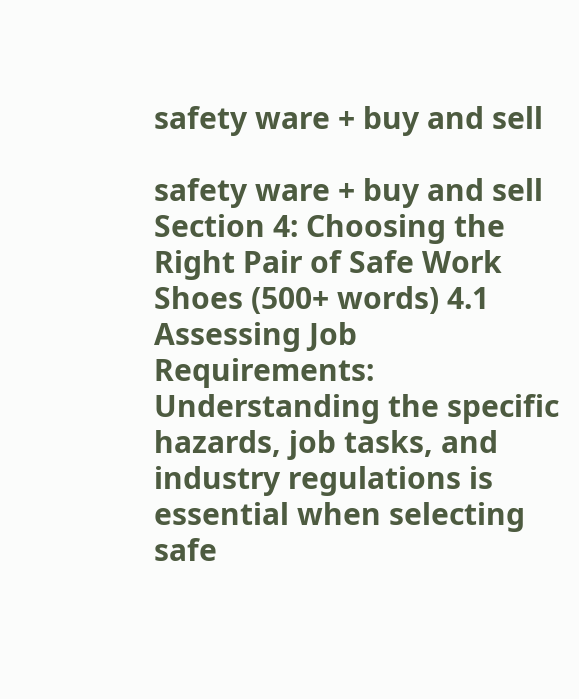safety ware + buy and sell

safety ware + buy and sell Section 4: Choosing the Right Pair of Safe Work Shoes (500+ words) 4.1 Assessing Job Requirements: Understanding the specific hazards, job tasks, and industry regulations is essential when selecting safe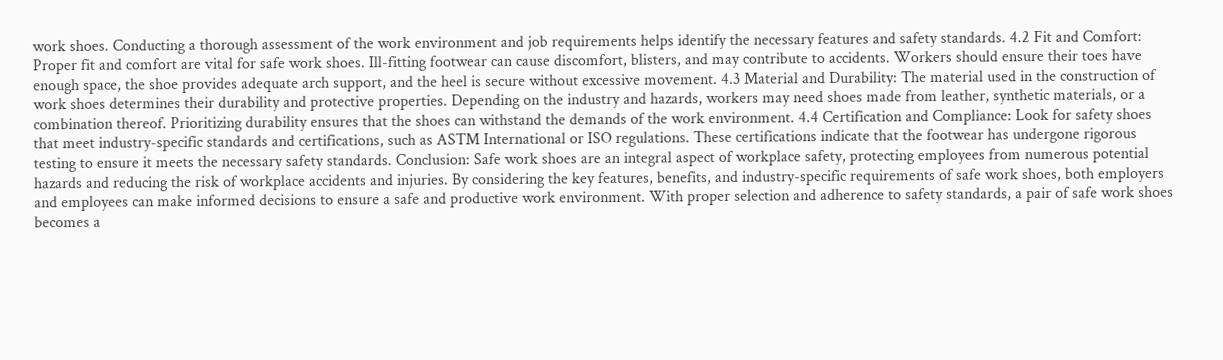work shoes. Conducting a thorough assessment of the work environment and job requirements helps identify the necessary features and safety standards. 4.2 Fit and Comfort: Proper fit and comfort are vital for safe work shoes. Ill-fitting footwear can cause discomfort, blisters, and may contribute to accidents. Workers should ensure their toes have enough space, the shoe provides adequate arch support, and the heel is secure without excessive movement. 4.3 Material and Durability: The material used in the construction of work shoes determines their durability and protective properties. Depending on the industry and hazards, workers may need shoes made from leather, synthetic materials, or a combination thereof. Prioritizing durability ensures that the shoes can withstand the demands of the work environment. 4.4 Certification and Compliance: Look for safety shoes that meet industry-specific standards and certifications, such as ASTM International or ISO regulations. These certifications indicate that the footwear has undergone rigorous testing to ensure it meets the necessary safety standards. Conclusion: Safe work shoes are an integral aspect of workplace safety, protecting employees from numerous potential hazards and reducing the risk of workplace accidents and injuries. By considering the key features, benefits, and industry-specific requirements of safe work shoes, both employers and employees can make informed decisions to ensure a safe and productive work environment. With proper selection and adherence to safety standards, a pair of safe work shoes becomes a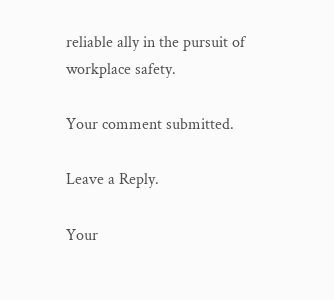reliable ally in the pursuit of workplace safety.

Your comment submitted.

Leave a Reply.

Your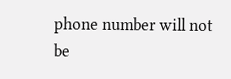phone number will not be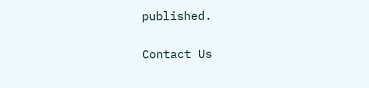published.

Contact Us